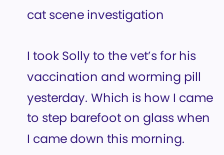cat scene investigation

I took Solly to the vet’s for his vaccination and worming pill yesterday. Which is how I came to step barefoot on glass when I came down this morning.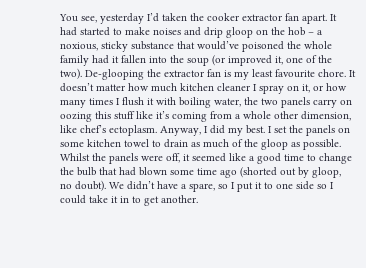You see, yesterday I’d taken the cooker extractor fan apart. It had started to make noises and drip gloop on the hob – a noxious, sticky substance that would’ve poisoned the whole family had it fallen into the soup (or improved it, one of the two). De-glooping the extractor fan is my least favourite chore. It doesn’t matter how much kitchen cleaner I spray on it, or how many times I flush it with boiling water, the two panels carry on oozing this stuff like it’s coming from a whole other dimension, like chef’s ectoplasm. Anyway, I did my best. I set the panels on some kitchen towel to drain as much of the gloop as possible. Whilst the panels were off, it seemed like a good time to change the bulb that had blown some time ago (shorted out by gloop, no doubt). We didn’t have a spare, so I put it to one side so I could take it in to get another.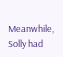Meanwhile, Solly had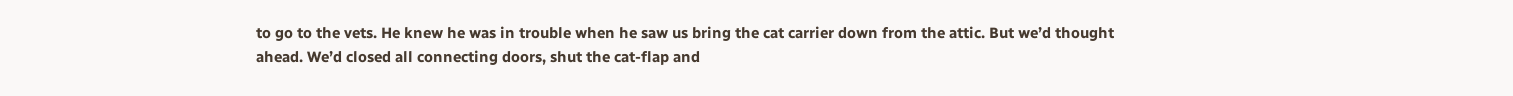to go to the vets. He knew he was in trouble when he saw us bring the cat carrier down from the attic. But we’d thought ahead. We’d closed all connecting doors, shut the cat-flap and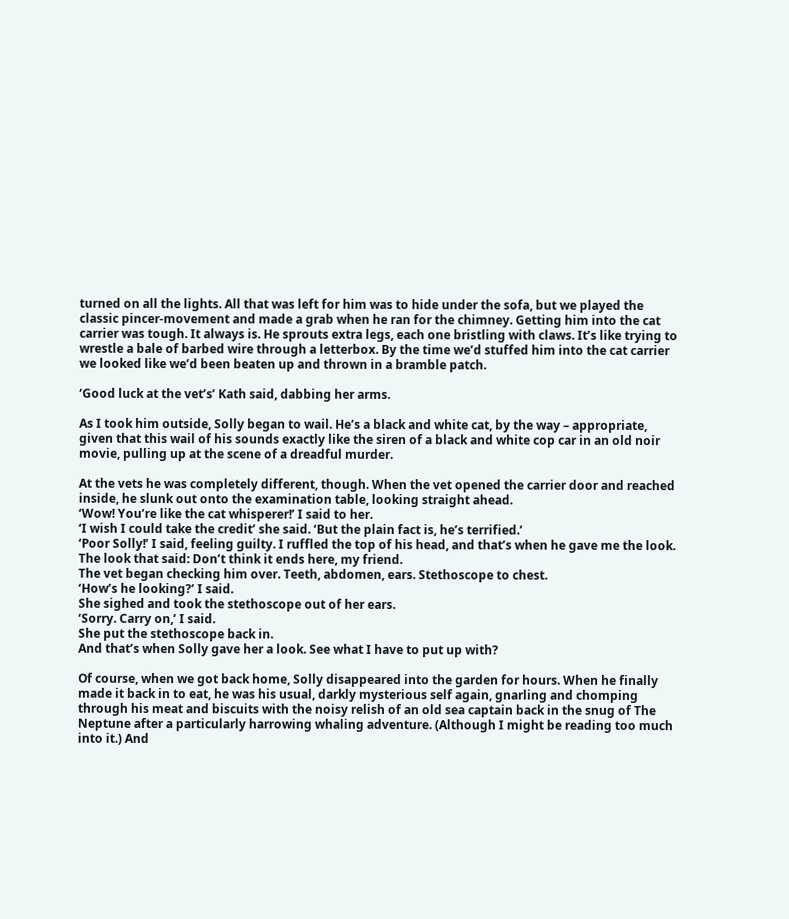turned on all the lights. All that was left for him was to hide under the sofa, but we played the classic pincer-movement and made a grab when he ran for the chimney. Getting him into the cat carrier was tough. It always is. He sprouts extra legs, each one bristling with claws. It’s like trying to wrestle a bale of barbed wire through a letterbox. By the time we’d stuffed him into the cat carrier we looked like we’d been beaten up and thrown in a bramble patch.

‘Good luck at the vet’s’ Kath said, dabbing her arms.

As I took him outside, Solly began to wail. He’s a black and white cat, by the way – appropriate, given that this wail of his sounds exactly like the siren of a black and white cop car in an old noir movie, pulling up at the scene of a dreadful murder.

At the vets he was completely different, though. When the vet opened the carrier door and reached inside, he slunk out onto the examination table, looking straight ahead.
‘Wow! You’re like the cat whisperer!’ I said to her.
‘I wish I could take the credit’ she said. ‘But the plain fact is, he’s terrified.’
‘Poor Solly!’ I said, feeling guilty. I ruffled the top of his head, and that’s when he gave me the look. The look that said: Don’t think it ends here, my friend.
The vet began checking him over. Teeth, abdomen, ears. Stethoscope to chest.
‘How’s he looking?’ I said.
She sighed and took the stethoscope out of her ears.
‘Sorry. Carry on,’ I said.
She put the stethoscope back in.
And that’s when Solly gave her a look. See what I have to put up with?

Of course, when we got back home, Solly disappeared into the garden for hours. When he finally made it back in to eat, he was his usual, darkly mysterious self again, gnarling and chomping through his meat and biscuits with the noisy relish of an old sea captain back in the snug of The Neptune after a particularly harrowing whaling adventure. (Although I might be reading too much into it.) And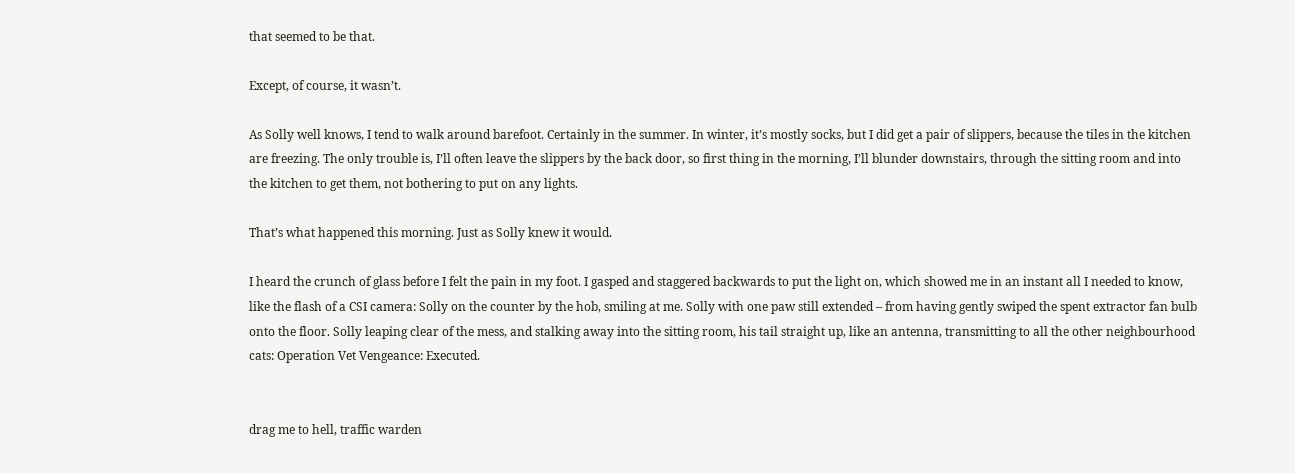that seemed to be that.

Except, of course, it wasn’t.

As Solly well knows, I tend to walk around barefoot. Certainly in the summer. In winter, it’s mostly socks, but I did get a pair of slippers, because the tiles in the kitchen are freezing. The only trouble is, I’ll often leave the slippers by the back door, so first thing in the morning, I’ll blunder downstairs, through the sitting room and into the kitchen to get them, not bothering to put on any lights.

That’s what happened this morning. Just as Solly knew it would.

I heard the crunch of glass before I felt the pain in my foot. I gasped and staggered backwards to put the light on, which showed me in an instant all I needed to know, like the flash of a CSI camera: Solly on the counter by the hob, smiling at me. Solly with one paw still extended – from having gently swiped the spent extractor fan bulb onto the floor. Solly leaping clear of the mess, and stalking away into the sitting room, his tail straight up, like an antenna, transmitting to all the other neighbourhood cats: Operation Vet Vengeance: Executed.


drag me to hell, traffic warden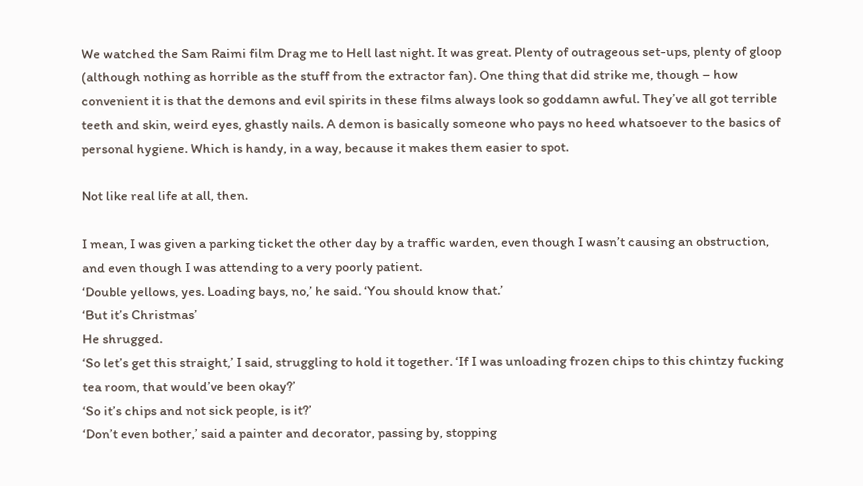We watched the Sam Raimi film Drag me to Hell last night. It was great. Plenty of outrageous set-ups, plenty of gloop (although nothing as horrible as the stuff from the extractor fan). One thing that did strike me, though – how convenient it is that the demons and evil spirits in these films always look so goddamn awful. They’ve all got terrible teeth and skin, weird eyes, ghastly nails. A demon is basically someone who pays no heed whatsoever to the basics of personal hygiene. Which is handy, in a way, because it makes them easier to spot.

Not like real life at all, then.

I mean, I was given a parking ticket the other day by a traffic warden, even though I wasn’t causing an obstruction, and even though I was attending to a very poorly patient.
‘Double yellows, yes. Loading bays, no,’ he said. ‘You should know that.’
‘But it’s Christmas’
He shrugged.
‘So let’s get this straight,’ I said, struggling to hold it together. ‘If I was unloading frozen chips to this chintzy fucking tea room, that would’ve been okay?’
‘So it’s chips and not sick people, is it?’
‘Don’t even bother,’ said a painter and decorator, passing by, stopping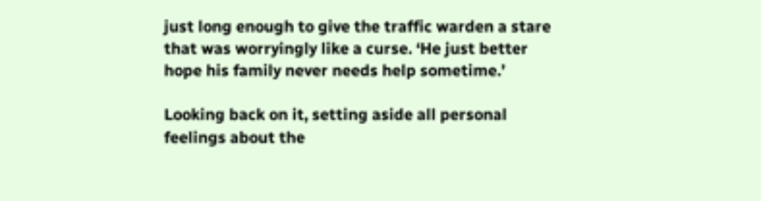just long enough to give the traffic warden a stare that was worryingly like a curse. ‘He just better hope his family never needs help sometime.’

Looking back on it, setting aside all personal feelings about the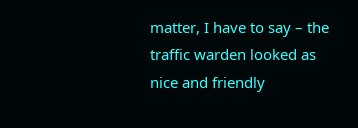matter, I have to say – the traffic warden looked as nice and friendly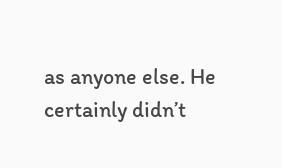as anyone else. He certainly didn’t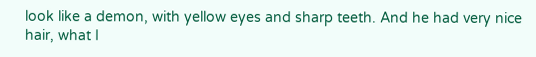look like a demon, with yellow eyes and sharp teeth. And he had very nice hair, what I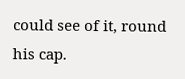could see of it, round his cap.